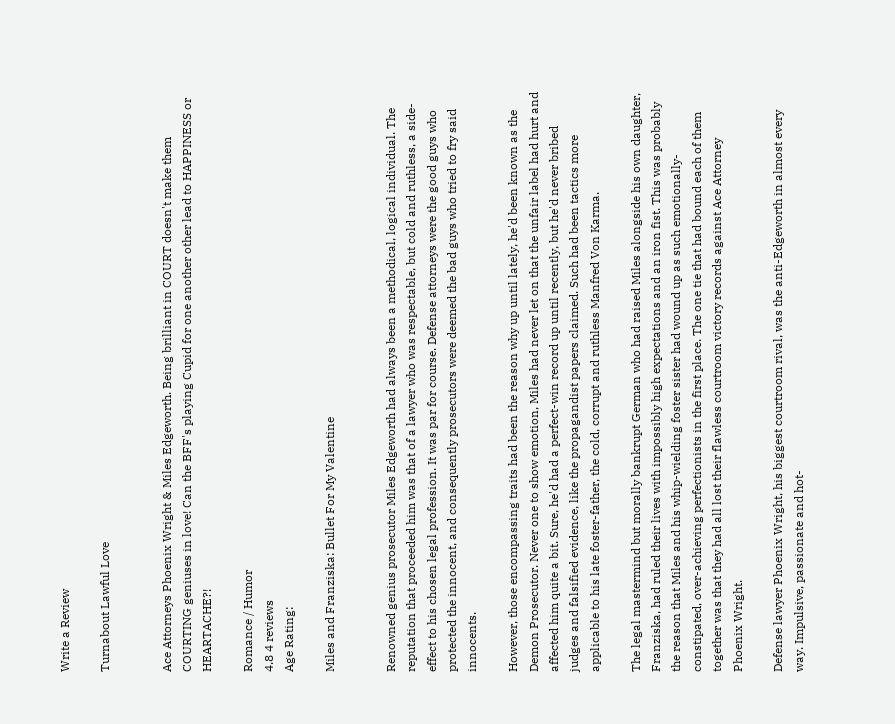Write a Review

Turnabout Lawful Love


Ace Attorneys Phoenix Wright & Miles Edgeworth. Being brilliant in COURT doesn't make them COURTING geniuses in love! Can the BFF's playing Cupid for one another other lead to HAPPINESS or HEARTACHE?!

Romance / Humor
4.8 4 reviews
Age Rating:

Miles and Franziska: Bullet For My Valentine


Renowned genius prosecutor Miles Edgeworth had always been a methodical, logical individual. The reputation that proceeded him was that of a lawyer who was respectable, but cold and ruthless, a side-effect to his chosen legal profession. It was par for course. Defense attorneys were the good guys who protected the innocent, and consequently prosecutors were deemed the bad guys who tried to fry said innocents.

However, those encompassing traits had been the reason why up until lately, he'd been known as the Demon Prosecutor. Never one to show emotion, Miles had never let on that the unfair label had hurt and affected him quite a bit. Sure, he'd had a perfect-win record up until recently, but he'd never bribed judges and falsified evidence, like the propagandist papers claimed. Such had been tactics more applicable to his late foster-father, the cold, corrupt and ruthless Manfred Von Karma.

The legal mastermind but morally bankrupt German who had raised Miles alongside his own daughter, Franziska, had ruled their lives with impossibly high expectations and an iron fist. This was probably the reason that Miles and his whip-wielding foster sister had wound up as such emotionally-constipated, over-achieving perfectionists in the first place. The one tie that had bound each of them together was that they had all lost their flawless courtroom victory records against Ace Attorney Phoenix Wright.

Defense lawyer Phoenix Wright, his biggest courtroom rival, was the anti-Edgeworth in almost every way. Impulsive, passionate and hot-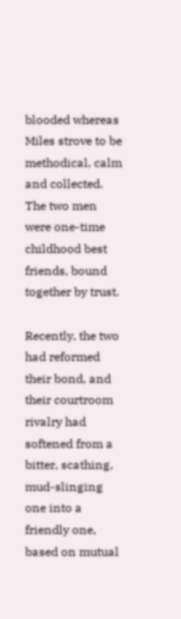blooded whereas Miles strove to be methodical, calm and collected. The two men were one-time childhood best friends, bound together by trust.

Recently, the two had reformed their bond, and their courtroom rivalry had softened from a bitter, scathing, mud-slinging one into a friendly one, based on mutual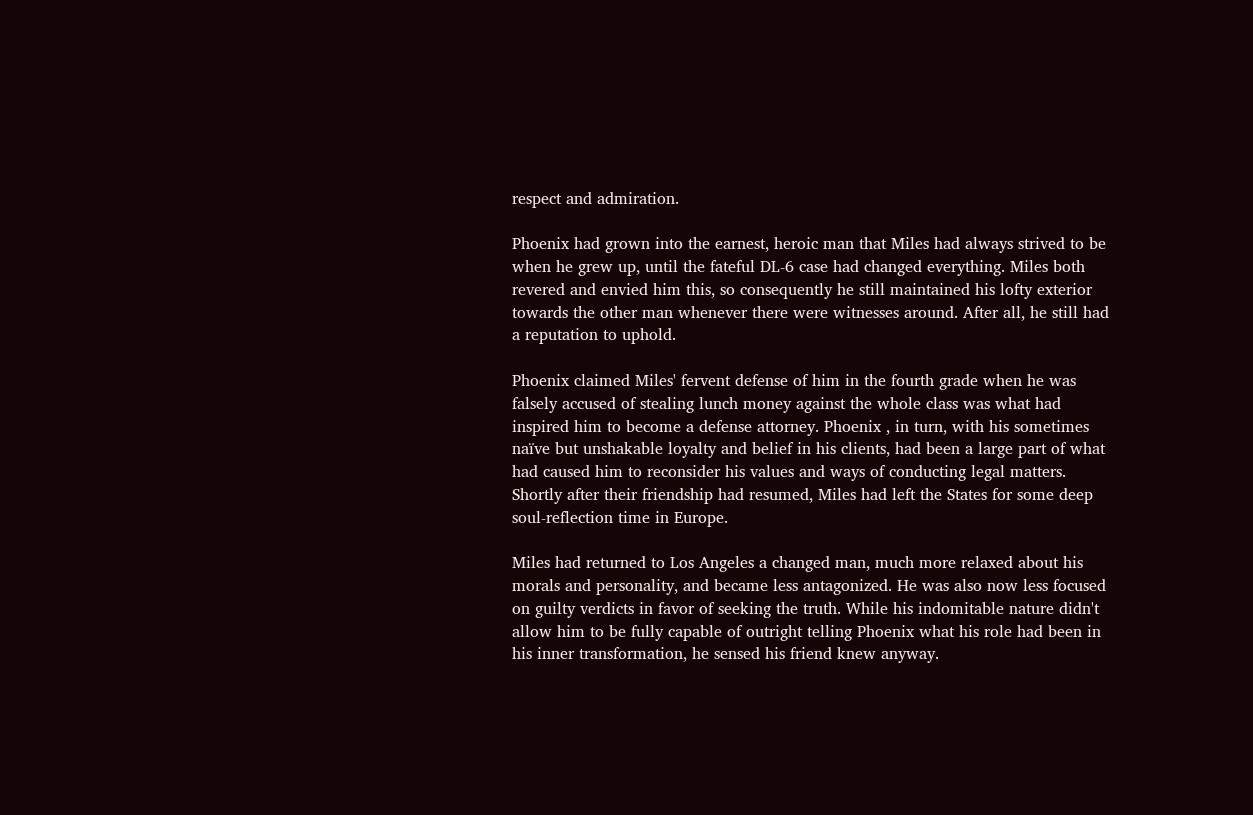respect and admiration.

Phoenix had grown into the earnest, heroic man that Miles had always strived to be when he grew up, until the fateful DL-6 case had changed everything. Miles both revered and envied him this, so consequently he still maintained his lofty exterior towards the other man whenever there were witnesses around. After all, he still had a reputation to uphold.

Phoenix claimed Miles' fervent defense of him in the fourth grade when he was falsely accused of stealing lunch money against the whole class was what had inspired him to become a defense attorney. Phoenix , in turn, with his sometimes naïve but unshakable loyalty and belief in his clients, had been a large part of what had caused him to reconsider his values and ways of conducting legal matters. Shortly after their friendship had resumed, Miles had left the States for some deep soul-reflection time in Europe.

Miles had returned to Los Angeles a changed man, much more relaxed about his morals and personality, and became less antagonized. He was also now less focused on guilty verdicts in favor of seeking the truth. While his indomitable nature didn't allow him to be fully capable of outright telling Phoenix what his role had been in his inner transformation, he sensed his friend knew anyway.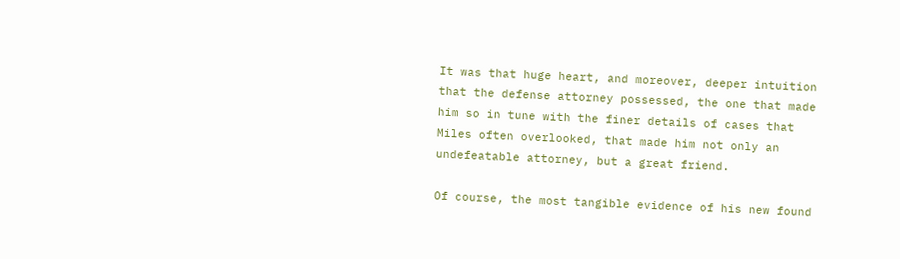It was that huge heart, and moreover, deeper intuition that the defense attorney possessed, the one that made him so in tune with the finer details of cases that Miles often overlooked, that made him not only an undefeatable attorney, but a great friend.

Of course, the most tangible evidence of his new found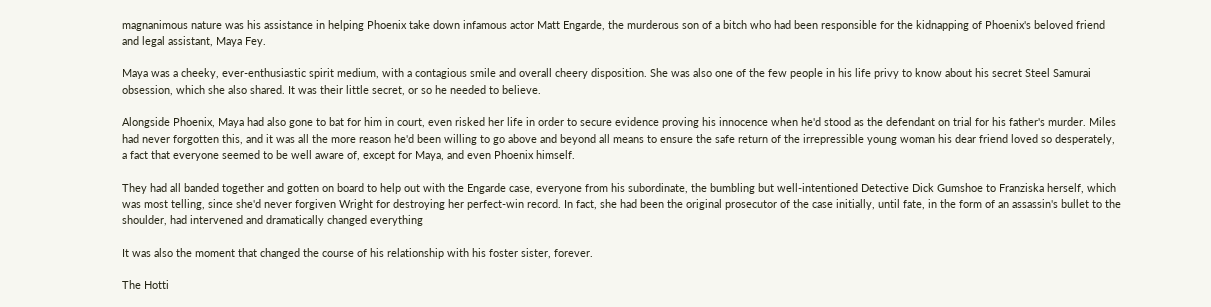magnanimous nature was his assistance in helping Phoenix take down infamous actor Matt Engarde, the murderous son of a bitch who had been responsible for the kidnapping of Phoenix's beloved friend and legal assistant, Maya Fey.

Maya was a cheeky, ever-enthusiastic spirit medium, with a contagious smile and overall cheery disposition. She was also one of the few people in his life privy to know about his secret Steel Samurai obsession, which she also shared. It was their little secret, or so he needed to believe.

Alongside Phoenix, Maya had also gone to bat for him in court, even risked her life in order to secure evidence proving his innocence when he'd stood as the defendant on trial for his father's murder. Miles had never forgotten this, and it was all the more reason he'd been willing to go above and beyond all means to ensure the safe return of the irrepressible young woman his dear friend loved so desperately, a fact that everyone seemed to be well aware of, except for Maya, and even Phoenix himself.

They had all banded together and gotten on board to help out with the Engarde case, everyone from his subordinate, the bumbling but well-intentioned Detective Dick Gumshoe to Franziska herself, which was most telling, since she'd never forgiven Wright for destroying her perfect-win record. In fact, she had been the original prosecutor of the case initially, until fate, in the form of an assassin's bullet to the shoulder, had intervened and dramatically changed everything

It was also the moment that changed the course of his relationship with his foster sister, forever.

The Hotti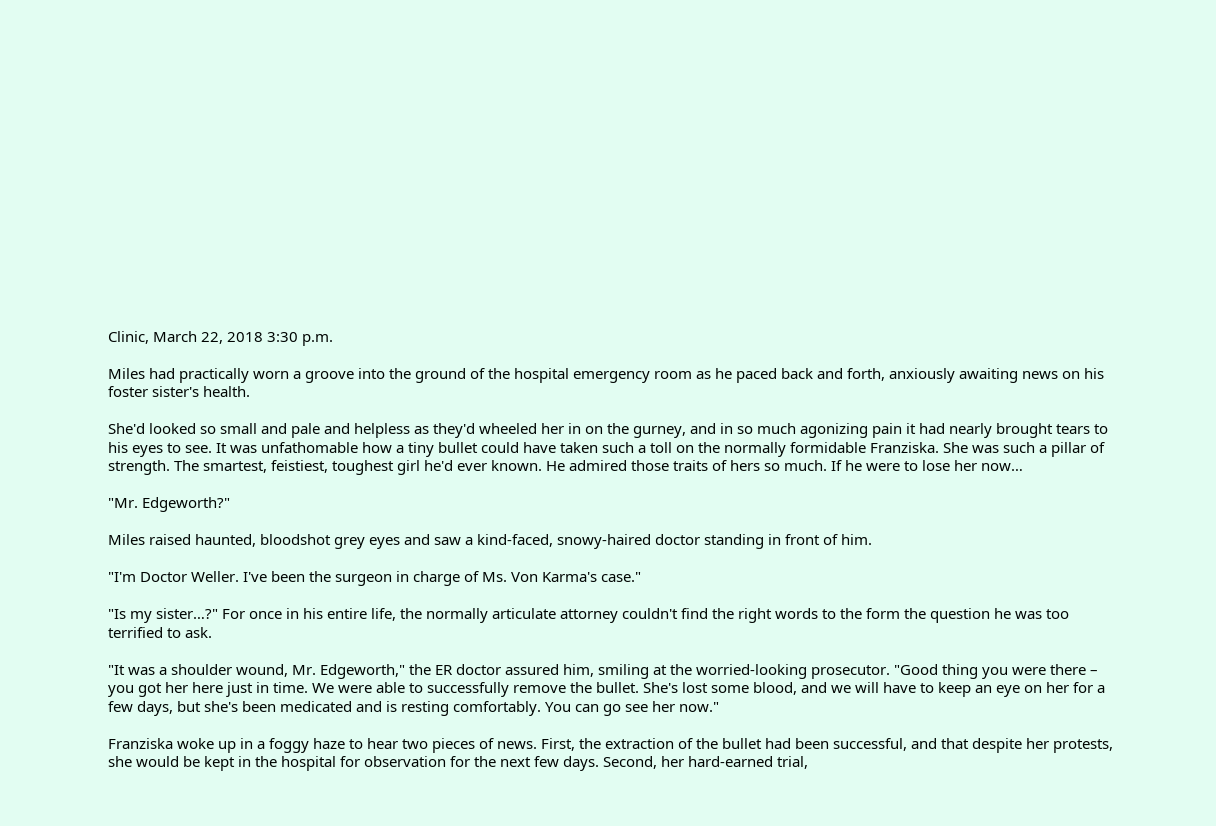Clinic, March 22, 2018 3:30 p.m.

Miles had practically worn a groove into the ground of the hospital emergency room as he paced back and forth, anxiously awaiting news on his foster sister's health.

She'd looked so small and pale and helpless as they'd wheeled her in on the gurney, and in so much agonizing pain it had nearly brought tears to his eyes to see. It was unfathomable how a tiny bullet could have taken such a toll on the normally formidable Franziska. She was such a pillar of strength. The smartest, feistiest, toughest girl he'd ever known. He admired those traits of hers so much. If he were to lose her now…

"Mr. Edgeworth?"

Miles raised haunted, bloodshot grey eyes and saw a kind-faced, snowy-haired doctor standing in front of him.

"I'm Doctor Weller. I've been the surgeon in charge of Ms. Von Karma's case."

"Is my sister…?" For once in his entire life, the normally articulate attorney couldn't find the right words to the form the question he was too terrified to ask.

"It was a shoulder wound, Mr. Edgeworth," the ER doctor assured him, smiling at the worried-looking prosecutor. "Good thing you were there – you got her here just in time. We were able to successfully remove the bullet. She's lost some blood, and we will have to keep an eye on her for a few days, but she's been medicated and is resting comfortably. You can go see her now."

Franziska woke up in a foggy haze to hear two pieces of news. First, the extraction of the bullet had been successful, and that despite her protests, she would be kept in the hospital for observation for the next few days. Second, her hard-earned trial,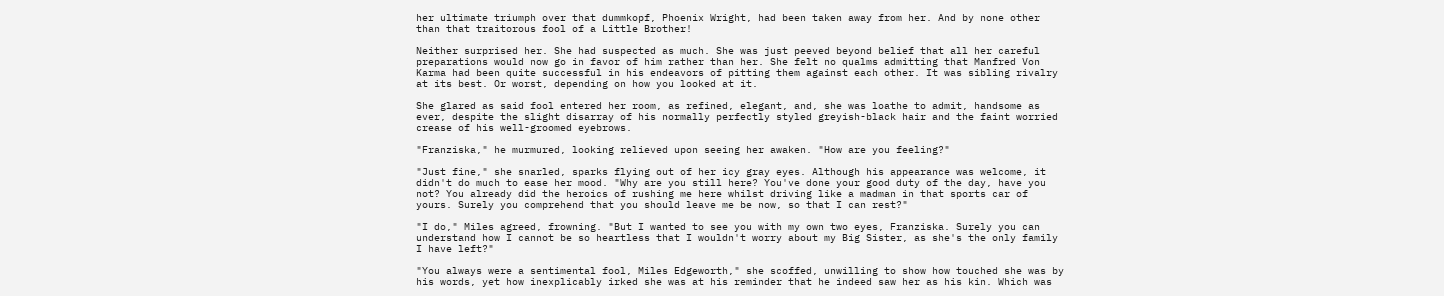her ultimate triumph over that dummkopf, Phoenix Wright, had been taken away from her. And by none other than that traitorous fool of a Little Brother!

Neither surprised her. She had suspected as much. She was just peeved beyond belief that all her careful preparations would now go in favor of him rather than her. She felt no qualms admitting that Manfred Von Karma had been quite successful in his endeavors of pitting them against each other. It was sibling rivalry at its best. Or worst, depending on how you looked at it.

She glared as said fool entered her room, as refined, elegant, and, she was loathe to admit, handsome as ever, despite the slight disarray of his normally perfectly styled greyish-black hair and the faint worried crease of his well-groomed eyebrows.

"Franziska," he murmured, looking relieved upon seeing her awaken. "How are you feeling?"

"Just fine," she snarled, sparks flying out of her icy gray eyes. Although his appearance was welcome, it didn't do much to ease her mood. "Why are you still here? You've done your good duty of the day, have you not? You already did the heroics of rushing me here whilst driving like a madman in that sports car of yours. Surely you comprehend that you should leave me be now, so that I can rest?"

"I do," Miles agreed, frowning. "But I wanted to see you with my own two eyes, Franziska. Surely you can understand how I cannot be so heartless that I wouldn't worry about my Big Sister, as she's the only family I have left?"

"You always were a sentimental fool, Miles Edgeworth," she scoffed, unwilling to show how touched she was by his words, yet how inexplicably irked she was at his reminder that he indeed saw her as his kin. Which was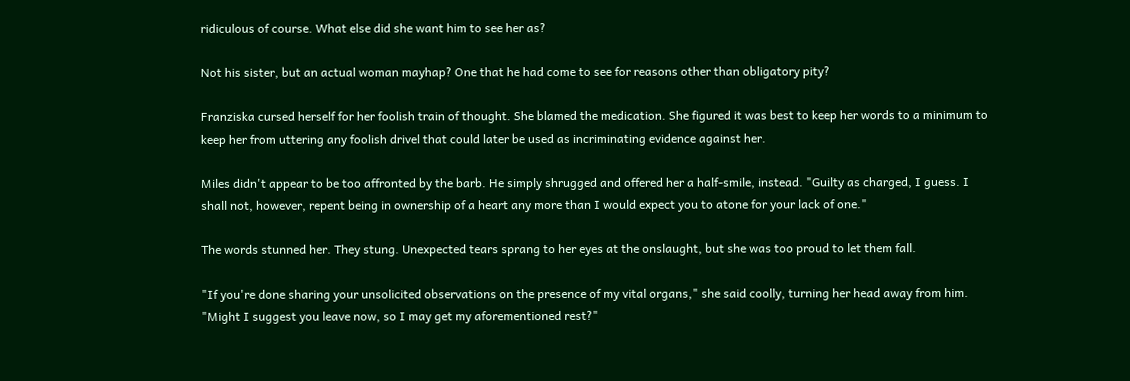ridiculous of course. What else did she want him to see her as?

Not his sister, but an actual woman mayhap? One that he had come to see for reasons other than obligatory pity?

Franziska cursed herself for her foolish train of thought. She blamed the medication. She figured it was best to keep her words to a minimum to keep her from uttering any foolish drivel that could later be used as incriminating evidence against her.

Miles didn't appear to be too affronted by the barb. He simply shrugged and offered her a half-smile, instead. "Guilty as charged, I guess. I shall not, however, repent being in ownership of a heart any more than I would expect you to atone for your lack of one."

The words stunned her. They stung. Unexpected tears sprang to her eyes at the onslaught, but she was too proud to let them fall.

"If you're done sharing your unsolicited observations on the presence of my vital organs," she said coolly, turning her head away from him. "Might I suggest you leave now, so I may get my aforementioned rest?"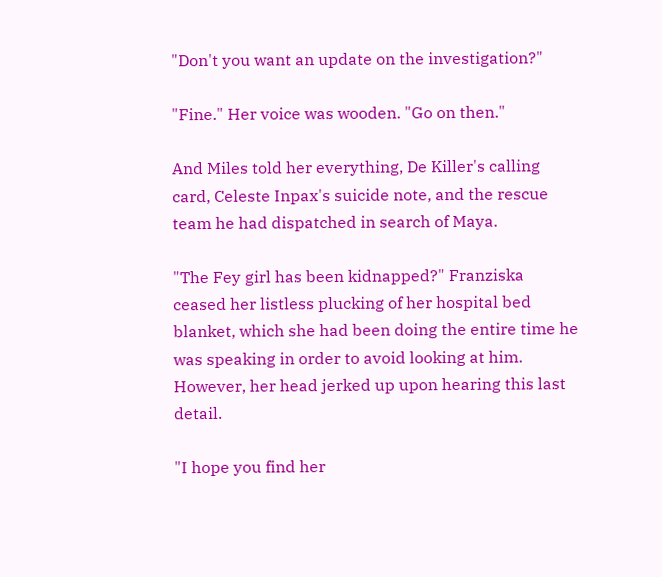"Don't you want an update on the investigation?"

"Fine." Her voice was wooden. "Go on then."

And Miles told her everything, De Killer's calling card, Celeste Inpax's suicide note, and the rescue team he had dispatched in search of Maya.

"The Fey girl has been kidnapped?" Franziska ceased her listless plucking of her hospital bed blanket, which she had been doing the entire time he was speaking in order to avoid looking at him. However, her head jerked up upon hearing this last detail.

"I hope you find her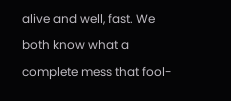alive and well, fast. We both know what a complete mess that fool-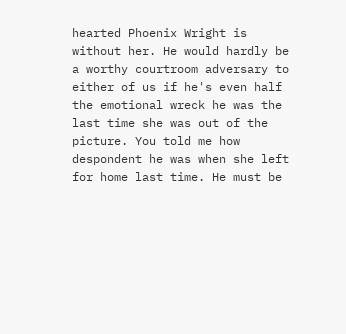hearted Phoenix Wright is without her. He would hardly be a worthy courtroom adversary to either of us if he's even half the emotional wreck he was the last time she was out of the picture. You told me how despondent he was when she left for home last time. He must be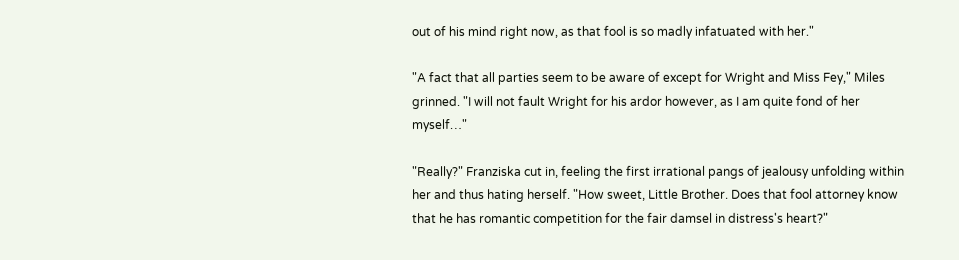out of his mind right now, as that fool is so madly infatuated with her."

"A fact that all parties seem to be aware of except for Wright and Miss Fey," Miles grinned. "I will not fault Wright for his ardor however, as I am quite fond of her myself…"

"Really?" Franziska cut in, feeling the first irrational pangs of jealousy unfolding within her and thus hating herself. "How sweet, Little Brother. Does that fool attorney know that he has romantic competition for the fair damsel in distress's heart?"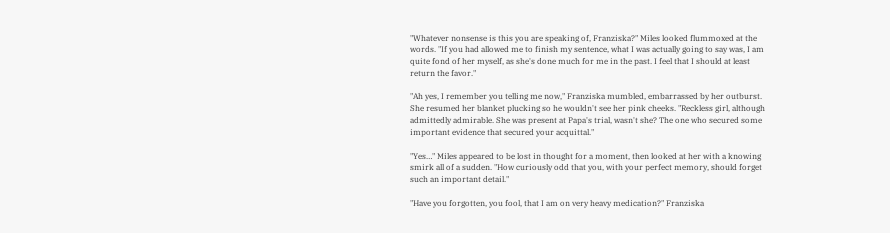"Whatever nonsense is this you are speaking of, Franziska?" Miles looked flummoxed at the words. "If you had allowed me to finish my sentence, what I was actually going to say was, I am quite fond of her myself, as she's done much for me in the past. I feel that I should at least return the favor."

"Ah yes, I remember you telling me now," Franziska mumbled, embarrassed by her outburst. She resumed her blanket plucking so he wouldn't see her pink cheeks. "Reckless girl, although admittedly admirable. She was present at Papa's trial, wasn't she? The one who secured some important evidence that secured your acquittal."

"Yes…" Miles appeared to be lost in thought for a moment, then looked at her with a knowing smirk all of a sudden. "How curiously odd that you, with your perfect memory, should forget such an important detail."

"Have you forgotten, you fool, that I am on very heavy medication?" Franziska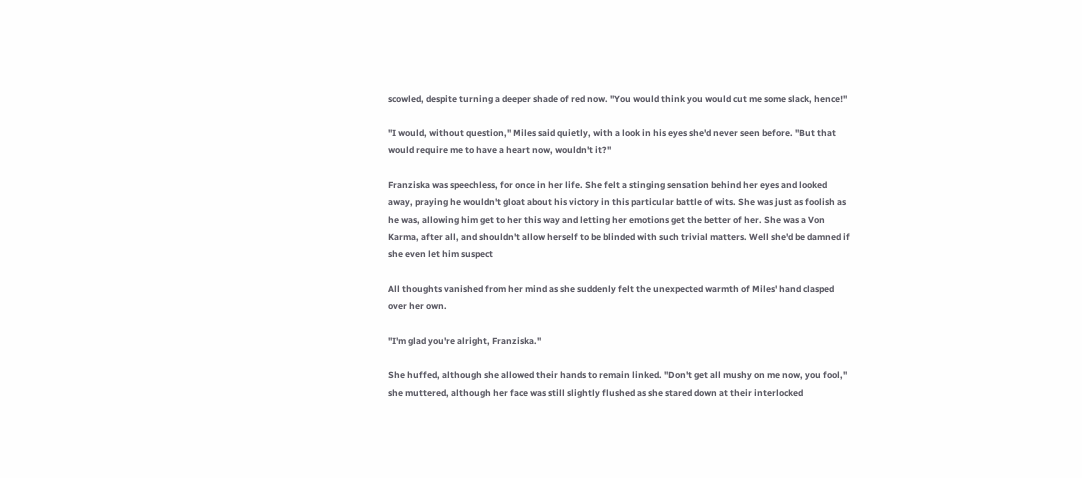scowled, despite turning a deeper shade of red now. "You would think you would cut me some slack, hence!"

"I would, without question," Miles said quietly, with a look in his eyes she'd never seen before. "But that would require me to have a heart now, wouldn't it?"

Franziska was speechless, for once in her life. She felt a stinging sensation behind her eyes and looked away, praying he wouldn't gloat about his victory in this particular battle of wits. She was just as foolish as he was, allowing him get to her this way and letting her emotions get the better of her. She was a Von Karma, after all, and shouldn't allow herself to be blinded with such trivial matters. Well she'd be damned if she even let him suspect

All thoughts vanished from her mind as she suddenly felt the unexpected warmth of Miles' hand clasped over her own.

"I'm glad you're alright, Franziska."

She huffed, although she allowed their hands to remain linked. "Don't get all mushy on me now, you fool," she muttered, although her face was still slightly flushed as she stared down at their interlocked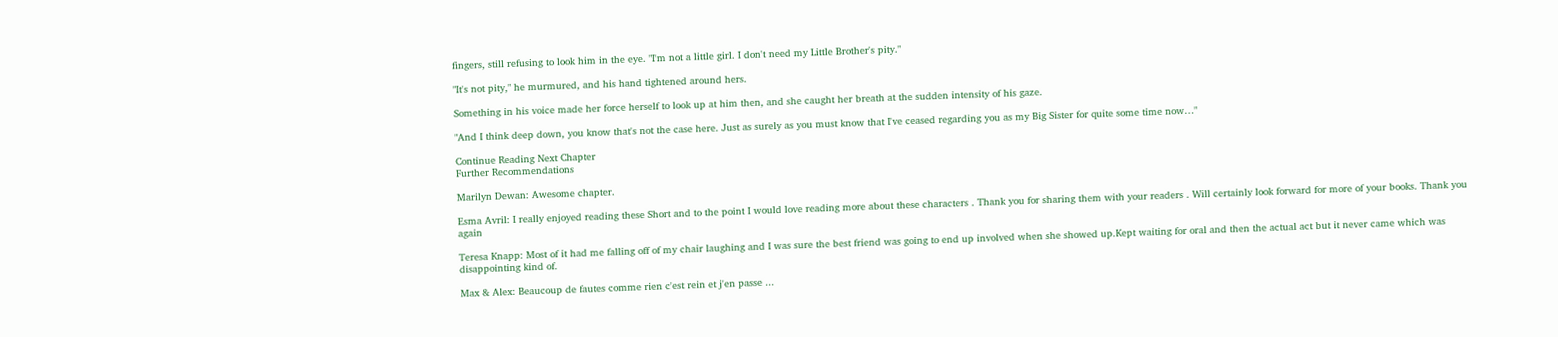fingers, still refusing to look him in the eye. "I'm not a little girl. I don't need my Little Brother's pity."

"It's not pity," he murmured, and his hand tightened around hers.

Something in his voice made her force herself to look up at him then, and she caught her breath at the sudden intensity of his gaze.

"And I think deep down, you know that's not the case here. Just as surely as you must know that I've ceased regarding you as my Big Sister for quite some time now…"

Continue Reading Next Chapter
Further Recommendations

Marilyn Dewan: Awesome chapter.

Esma Avril: I really enjoyed reading these Short and to the point I would love reading more about these characters . Thank you for sharing them with your readers . Will certainly look forward for more of your books. Thank you again

Teresa Knapp: Most of it had me falling off of my chair laughing and I was sure the best friend was going to end up involved when she showed up.Kept waiting for oral and then the actual act but it never came which was disappointing kind of.

Max & Alex: Beaucoup de fautes comme rien c'est rein et j'en passe ...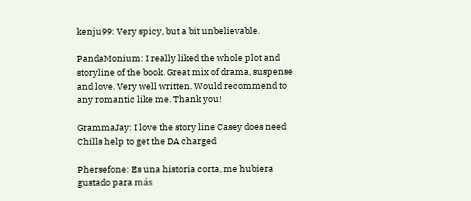kenju99: Very spicy, but a bit unbelievable.

PandaMonium: I really liked the whole plot and storyline of the book. Great mix of drama, suspense and love. Very well written. Would recommend to any romantic like me. Thank you!

GrammaJay: I love the story line Casey does need Chills help to get the DA charged

Phersefone: Es una historia corta, me hubiera gustado para más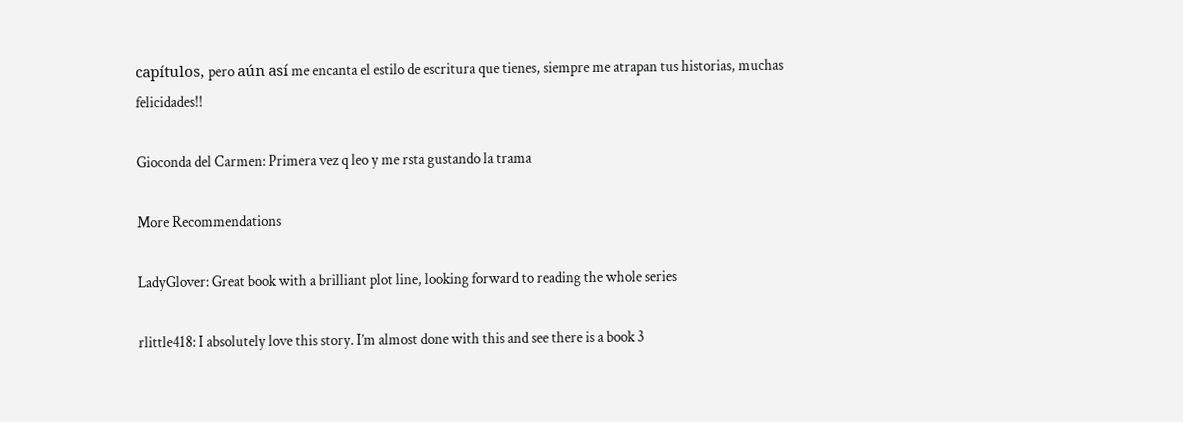capítulos, pero aún así me encanta el estilo de escritura que tienes, siempre me atrapan tus historias, muchas felicidades!!

Gioconda del Carmen: Primera vez q leo y me rsta gustando la trama

More Recommendations

LadyGlover: Great book with a brilliant plot line, looking forward to reading the whole series

rlittle418: I absolutely love this story. I’m almost done with this and see there is a book 3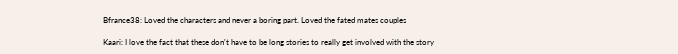Bfrance38: Loved the characters and never a boring part. Loved the fated mates couples

Kaari: I love the fact that these don't have to be long stories to really get involved with the story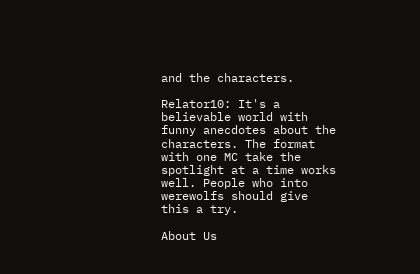and the characters.

Relator10: It's a believable world with funny anecdotes about the characters. The format with one MC take the spotlight at a time works well. People who into werewolfs should give this a try.

About Us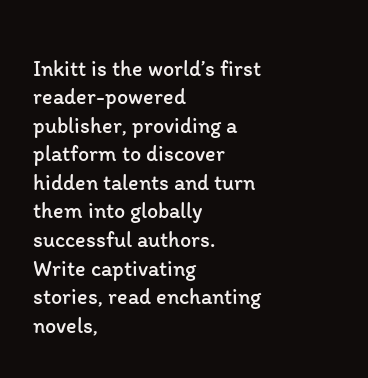Inkitt is the world’s first reader-powered publisher, providing a platform to discover hidden talents and turn them into globally successful authors. Write captivating stories, read enchanting novels,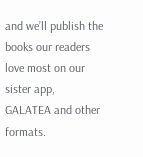and we’ll publish the books our readers love most on our sister app, GALATEA and other formats.